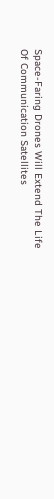Space-Faring Drones Will Extend The Life Of Communication Satellites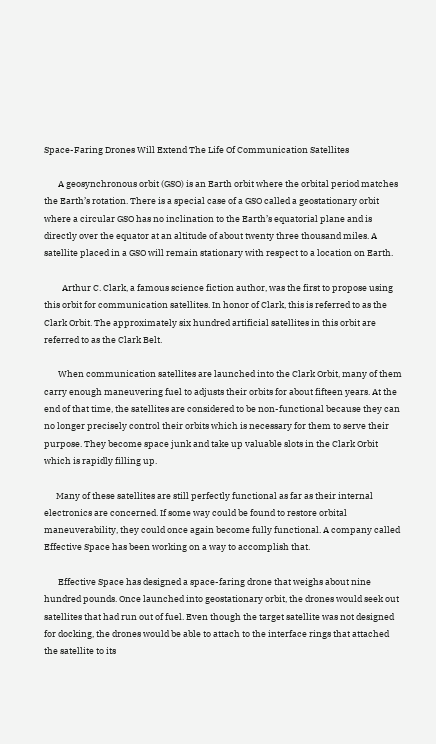Space-Faring Drones Will Extend The Life Of Communication Satellites

       A geosynchronous orbit (GSO) is an Earth orbit where the orbital period matches the Earth’s rotation. There is a special case of a GSO called a geostationary orbit where a circular GSO has no inclination to the Earth’s equatorial plane and is directly over the equator at an altitude of about twenty three thousand miles. A satellite placed in a GSO will remain stationary with respect to a location on Earth.

         Arthur C. Clark, a famous science fiction author, was the first to propose using this orbit for communication satellites. In honor of Clark, this is referred to as the Clark Orbit. The approximately six hundred artificial satellites in this orbit are referred to as the Clark Belt.

       When communication satellites are launched into the Clark Orbit, many of them carry enough maneuvering fuel to adjusts their orbits for about fifteen years. At the end of that time, the satellites are considered to be non-functional because they can no longer precisely control their orbits which is necessary for them to serve their purpose. They become space junk and take up valuable slots in the Clark Orbit which is rapidly filling up.

      Many of these satellites are still perfectly functional as far as their internal electronics are concerned. If some way could be found to restore orbital maneuverability, they could once again become fully functional. A company called Effective Space has been working on a way to accomplish that.

       Effective Space has designed a space-faring drone that weighs about nine hundred pounds. Once launched into geostationary orbit, the drones would seek out satellites that had run out of fuel. Even though the target satellite was not designed for docking, the drones would be able to attach to the interface rings that attached the satellite to its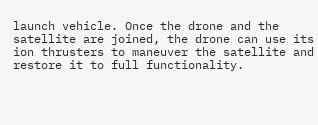launch vehicle. Once the drone and the satellite are joined, the drone can use its ion thrusters to maneuver the satellite and restore it to full functionality.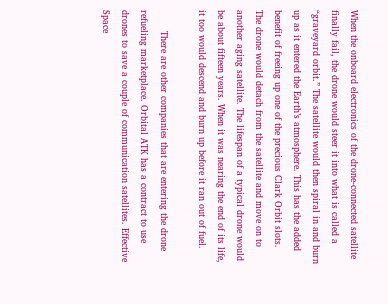When the onboard electronics of the drone-connected satellite finally fail, the drone would steer it into what is called a “graveyard orbit.” The satellite would then spiral in and burn up as it entered the Earth’s atmosphere. This has the added benefit of freeing up one of the precious Clark Orbit slots. The drone would detach from the satellite and move on to another aging satellite. The lifespan of a typical drone would be about fifteen years. When it was nearing the end of its life, it too would descend and burn up before it ran out of fuel.

       There are other companies that are entering the drone refueling marketplace. Orbital ATK has a contract to use drones to save a couple of communication satellites. Effective Space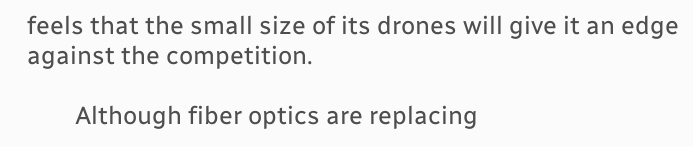feels that the small size of its drones will give it an edge against the competition.

        Although fiber optics are replacing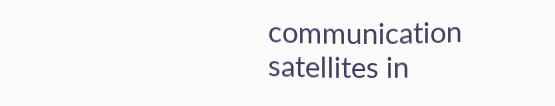communication satellites in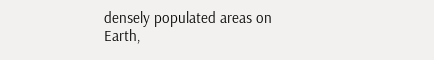densely populated areas on Earth,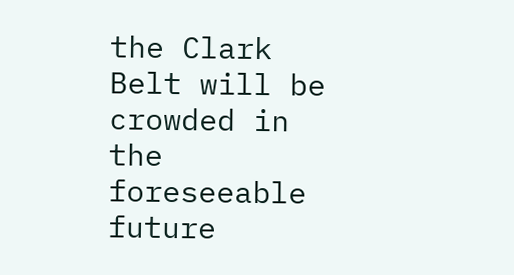the Clark Belt will be crowded in the foreseeable future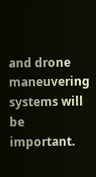and drone maneuvering systems will be important.